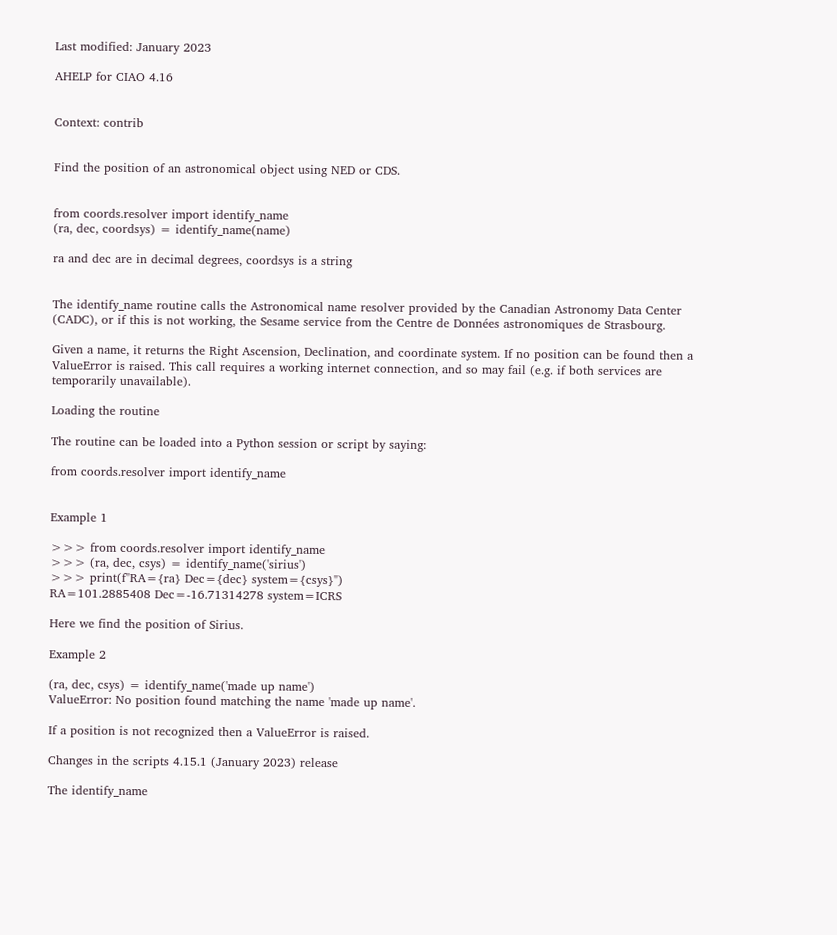Last modified: January 2023

AHELP for CIAO 4.16


Context: contrib


Find the position of an astronomical object using NED or CDS.


from coords.resolver import identify_name
(ra, dec, coordsys) = identify_name(name)

ra and dec are in decimal degrees, coordsys is a string


The identify_name routine calls the Astronomical name resolver provided by the Canadian Astronomy Data Center (CADC), or if this is not working, the Sesame service from the Centre de Données astronomiques de Strasbourg.

Given a name, it returns the Right Ascension, Declination, and coordinate system. If no position can be found then a ValueError is raised. This call requires a working internet connection, and so may fail (e.g. if both services are temporarily unavailable).

Loading the routine

The routine can be loaded into a Python session or script by saying:

from coords.resolver import identify_name


Example 1

>>> from coords.resolver import identify_name
>>> (ra, dec, csys) = identify_name('sirius')
>>> print(f"RA={ra} Dec={dec} system={csys}")
RA=101.2885408 Dec=-16.71314278 system=ICRS

Here we find the position of Sirius.

Example 2

(ra, dec, csys) = identify_name('made up name')
ValueError: No position found matching the name 'made up name'.

If a position is not recognized then a ValueError is raised.

Changes in the scripts 4.15.1 (January 2023) release

The identify_name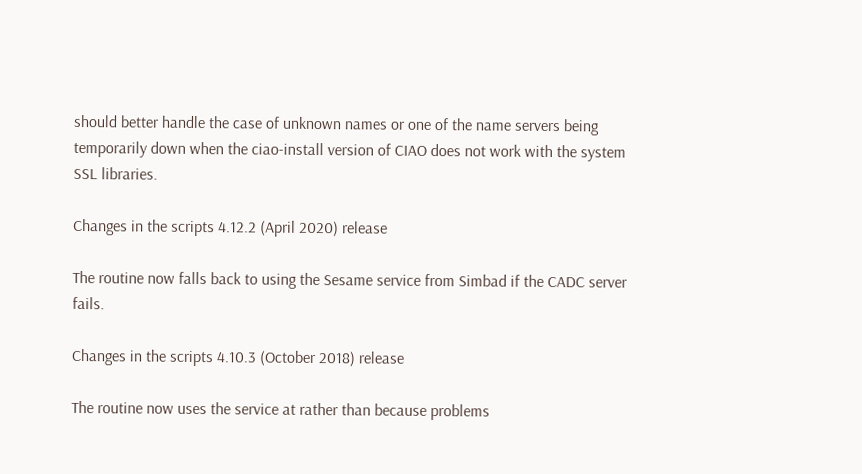should better handle the case of unknown names or one of the name servers being temporarily down when the ciao-install version of CIAO does not work with the system SSL libraries.

Changes in the scripts 4.12.2 (April 2020) release

The routine now falls back to using the Sesame service from Simbad if the CADC server fails.

Changes in the scripts 4.10.3 (October 2018) release

The routine now uses the service at rather than because problems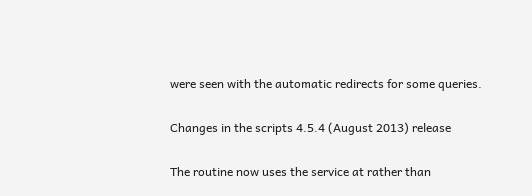were seen with the automatic redirects for some queries.

Changes in the scripts 4.5.4 (August 2013) release

The routine now uses the service at rather than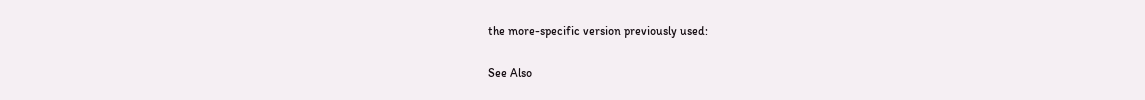the more-specific version previously used:

See Also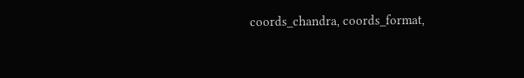coords_chandra, coords_format,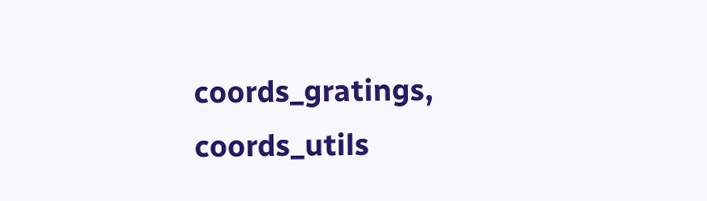coords_gratings, coords_utils